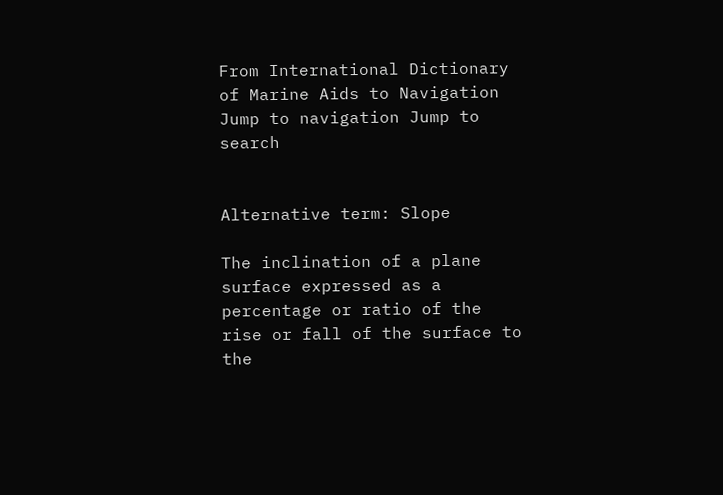From International Dictionary of Marine Aids to Navigation
Jump to navigation Jump to search


Alternative term: Slope

The inclination of a plane surface expressed as a percentage or ratio of the rise or fall of the surface to the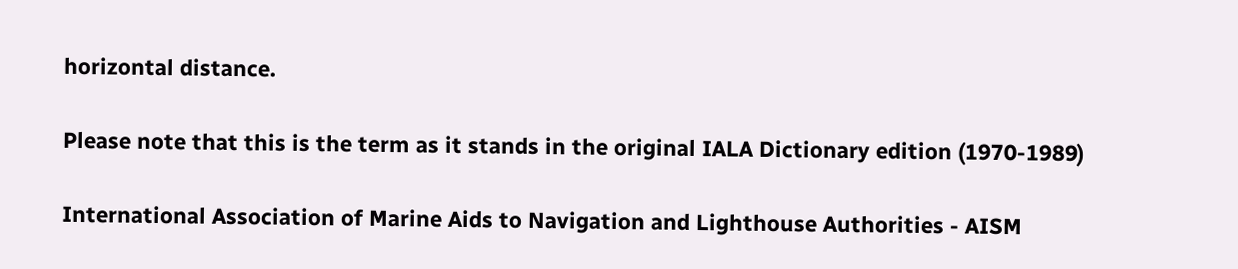horizontal distance.

Please note that this is the term as it stands in the original IALA Dictionary edition (1970-1989)

International Association of Marine Aids to Navigation and Lighthouse Authorities - AISM